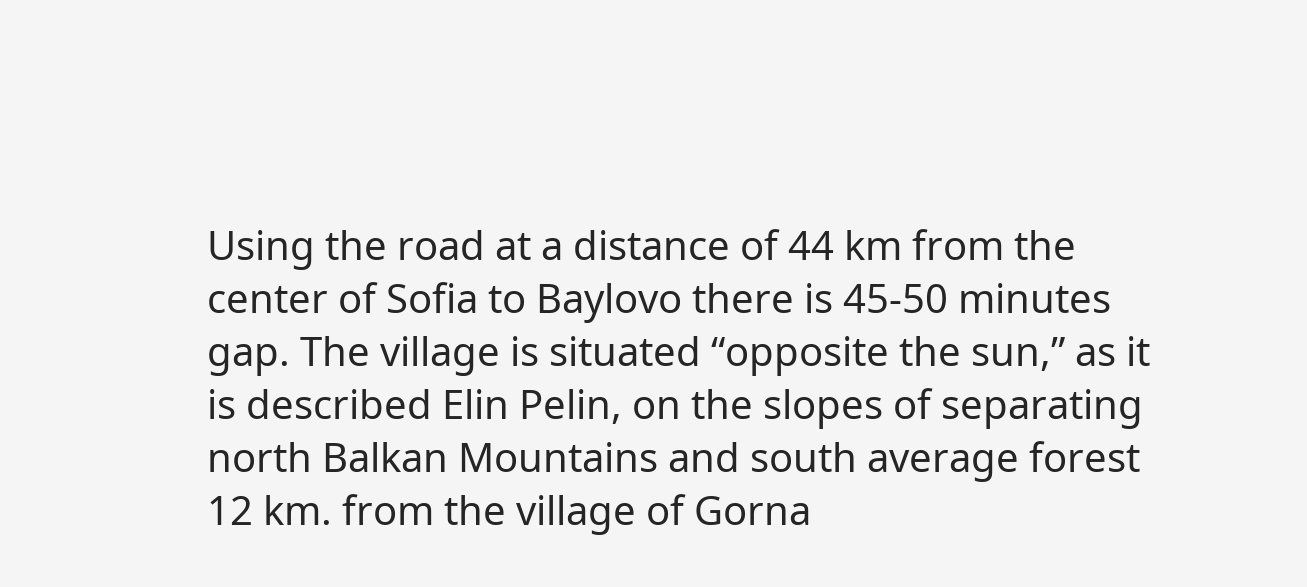Using the road at a distance of 44 km from the center of Sofia to Baylovo there is 45-50 minutes gap. The village is situated “opposite the sun,” as it is described Elin Pelin, on the slopes of separating north Balkan Mountains and south average forest 12 km. from the village of Gorna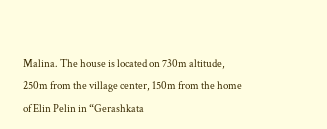Malina. The house is located on 730m altitude, 250m from the village center, 150m from the home of Elin Pelin in “Gerashkata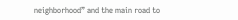neighborhood” and the main road to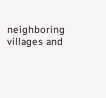neighboring villages and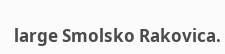large Smolsko Rakovica.